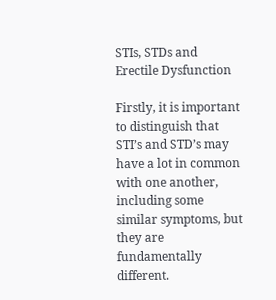STIs, STDs and Erectile Dysfunction

Firstly, it is important to distinguish that STI’s and STD’s may have a lot in common with one another, including some similar symptoms, but they are fundamentally different.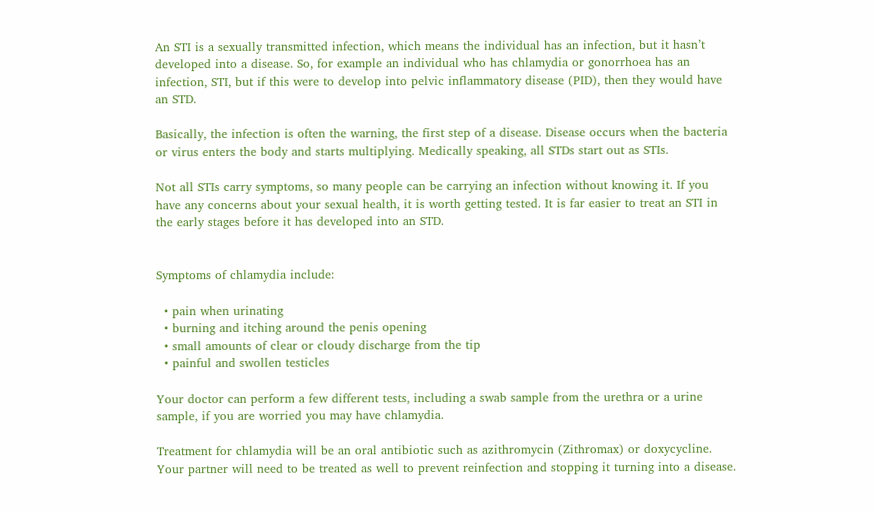An STI is a sexually transmitted infection, which means the individual has an infection, but it hasn’t developed into a disease. So, for example an individual who has chlamydia or gonorrhoea has an infection, STI, but if this were to develop into pelvic inflammatory disease (PID), then they would have an STD.

Basically, the infection is often the warning, the first step of a disease. Disease occurs when the bacteria or virus enters the body and starts multiplying. Medically speaking, all STDs start out as STIs.

Not all STIs carry symptoms, so many people can be carrying an infection without knowing it. If you have any concerns about your sexual health, it is worth getting tested. It is far easier to treat an STI in the early stages before it has developed into an STD.


Symptoms of chlamydia include:

  • pain when urinating
  • burning and itching around the penis opening
  • small amounts of clear or cloudy discharge from the tip
  • painful and swollen testicles

Your doctor can perform a few different tests, including a swab sample from the urethra or a urine sample, if you are worried you may have chlamydia.

Treatment for chlamydia will be an oral antibiotic such as azithromycin (Zithromax) or doxycycline. Your partner will need to be treated as well to prevent reinfection and stopping it turning into a disease.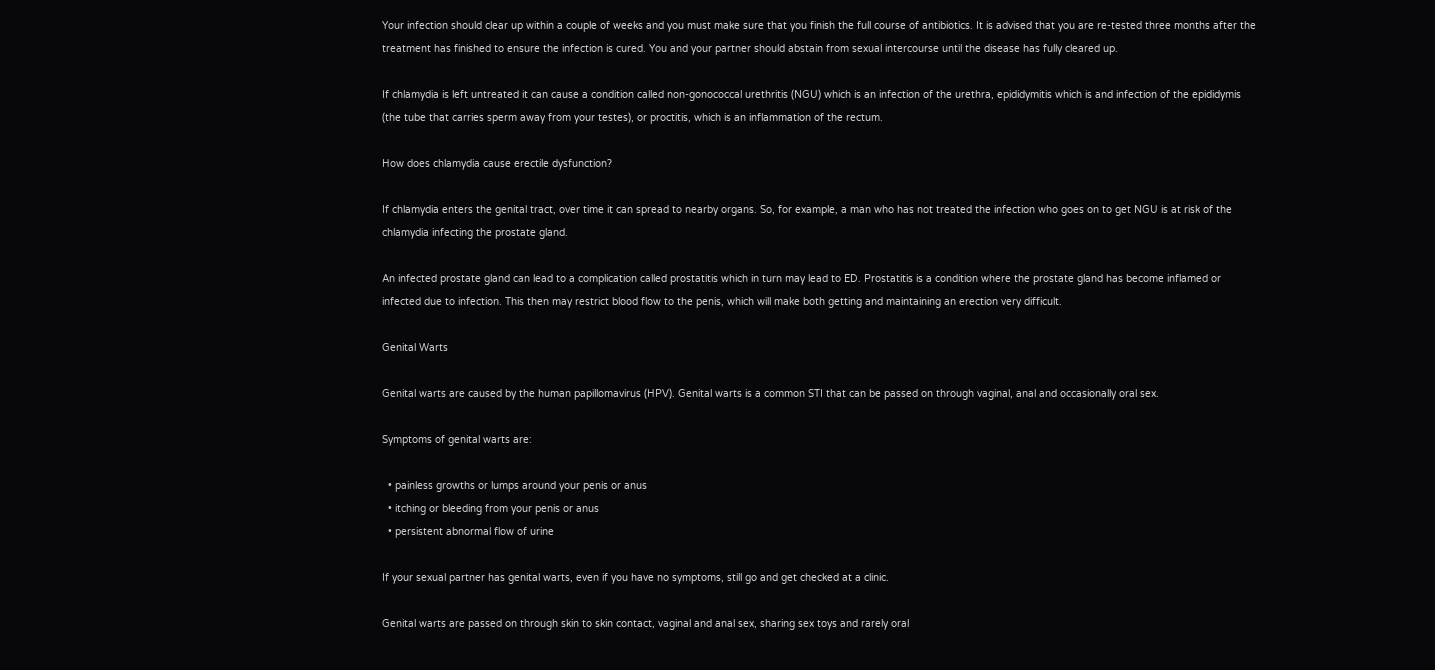Your infection should clear up within a couple of weeks and you must make sure that you finish the full course of antibiotics. It is advised that you are re-tested three months after the treatment has finished to ensure the infection is cured. You and your partner should abstain from sexual intercourse until the disease has fully cleared up.

If chlamydia is left untreated it can cause a condition called non-gonococcal urethritis (NGU) which is an infection of the urethra, epididymitis which is and infection of the epididymis (the tube that carries sperm away from your testes), or proctitis, which is an inflammation of the rectum.

How does chlamydia cause erectile dysfunction?

If chlamydia enters the genital tract, over time it can spread to nearby organs. So, for example, a man who has not treated the infection who goes on to get NGU is at risk of the chlamydia infecting the prostate gland.

An infected prostate gland can lead to a complication called prostatitis which in turn may lead to ED. Prostatitis is a condition where the prostate gland has become inflamed or infected due to infection. This then may restrict blood flow to the penis, which will make both getting and maintaining an erection very difficult.

Genital Warts

Genital warts are caused by the human papillomavirus (HPV). Genital warts is a common STI that can be passed on through vaginal, anal and occasionally oral sex.

Symptoms of genital warts are:

  • painless growths or lumps around your penis or anus
  • itching or bleeding from your penis or anus
  • persistent abnormal flow of urine

If your sexual partner has genital warts, even if you have no symptoms, still go and get checked at a clinic.

Genital warts are passed on through skin to skin contact, vaginal and anal sex, sharing sex toys and rarely oral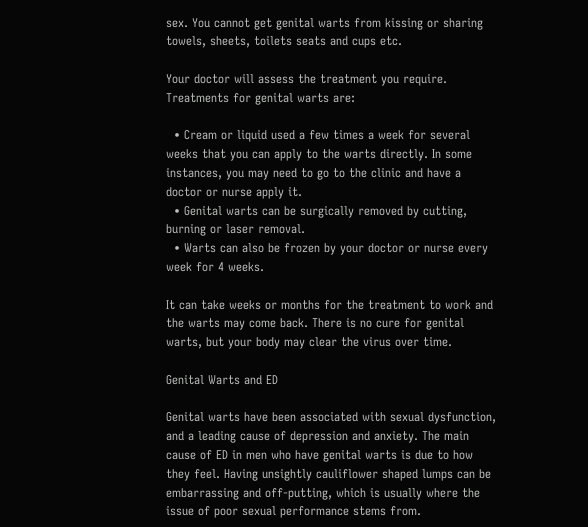sex. You cannot get genital warts from kissing or sharing towels, sheets, toilets seats and cups etc.

Your doctor will assess the treatment you require. Treatments for genital warts are:

  • Cream or liquid used a few times a week for several weeks that you can apply to the warts directly. In some instances, you may need to go to the clinic and have a doctor or nurse apply it.
  • Genital warts can be surgically removed by cutting, burning or laser removal.
  • Warts can also be frozen by your doctor or nurse every week for 4 weeks.

It can take weeks or months for the treatment to work and the warts may come back. There is no cure for genital warts, but your body may clear the virus over time.

Genital Warts and ED

Genital warts have been associated with sexual dysfunction, and a leading cause of depression and anxiety. The main cause of ED in men who have genital warts is due to how they feel. Having unsightly cauliflower shaped lumps can be embarrassing and off-putting, which is usually where the issue of poor sexual performance stems from.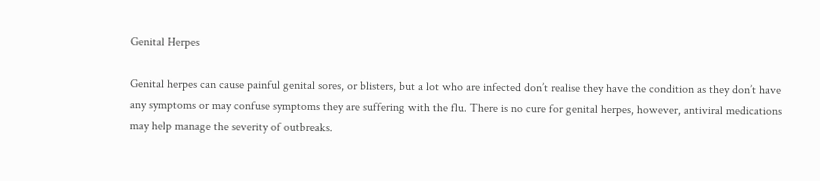Genital Herpes

Genital herpes can cause painful genital sores, or blisters, but a lot who are infected don’t realise they have the condition as they don’t have any symptoms or may confuse symptoms they are suffering with the flu. There is no cure for genital herpes, however, antiviral medications may help manage the severity of outbreaks.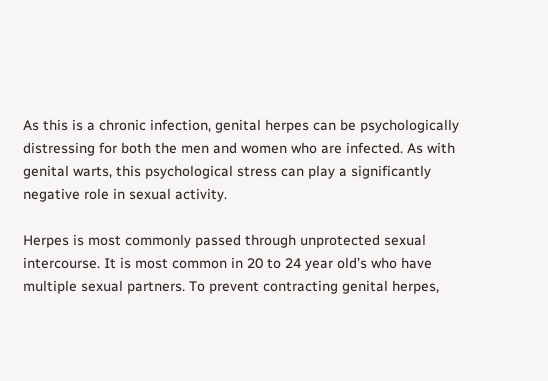As this is a chronic infection, genital herpes can be psychologically distressing for both the men and women who are infected. As with genital warts, this psychological stress can play a significantly negative role in sexual activity.

Herpes is most commonly passed through unprotected sexual intercourse. It is most common in 20 to 24 year old’s who have multiple sexual partners. To prevent contracting genital herpes,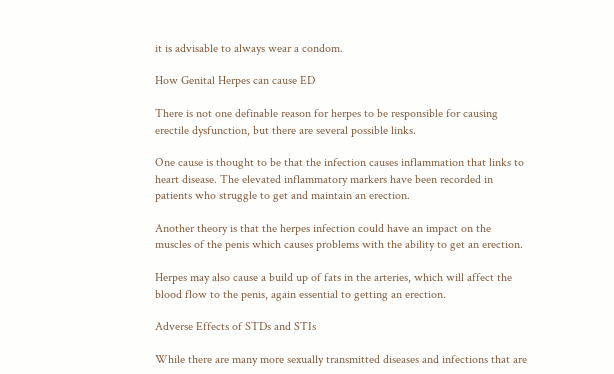it is advisable to always wear a condom.

How Genital Herpes can cause ED

There is not one definable reason for herpes to be responsible for causing erectile dysfunction, but there are several possible links.

One cause is thought to be that the infection causes inflammation that links to heart disease. The elevated inflammatory markers have been recorded in patients who struggle to get and maintain an erection.

Another theory is that the herpes infection could have an impact on the muscles of the penis which causes problems with the ability to get an erection.

Herpes may also cause a build up of fats in the arteries, which will affect the blood flow to the penis, again essential to getting an erection.

Adverse Effects of STDs and STIs

While there are many more sexually transmitted diseases and infections that are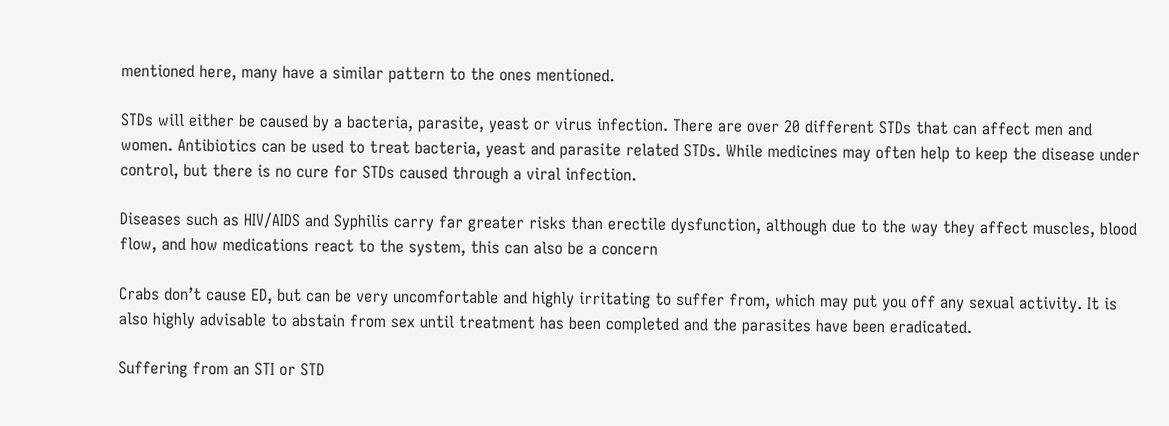mentioned here, many have a similar pattern to the ones mentioned.

STDs will either be caused by a bacteria, parasite, yeast or virus infection. There are over 20 different STDs that can affect men and women. Antibiotics can be used to treat bacteria, yeast and parasite related STDs. While medicines may often help to keep the disease under control, but there is no cure for STDs caused through a viral infection.

Diseases such as HIV/AIDS and Syphilis carry far greater risks than erectile dysfunction, although due to the way they affect muscles, blood flow, and how medications react to the system, this can also be a concern

Crabs don’t cause ED, but can be very uncomfortable and highly irritating to suffer from, which may put you off any sexual activity. It is also highly advisable to abstain from sex until treatment has been completed and the parasites have been eradicated.

Suffering from an STI or STD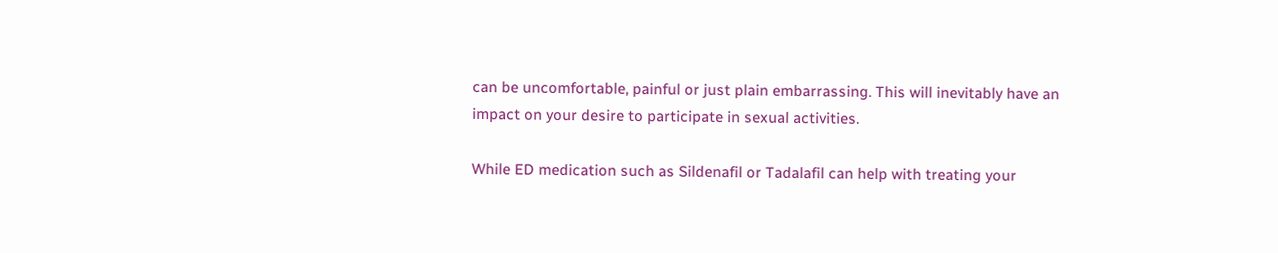can be uncomfortable, painful or just plain embarrassing. This will inevitably have an impact on your desire to participate in sexual activities.

While ED medication such as Sildenafil or Tadalafil can help with treating your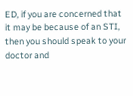ED, if you are concerned that it may be because of an STI, then you should speak to your doctor and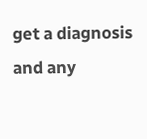get a diagnosis and any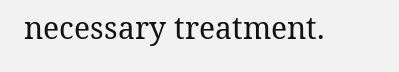necessary treatment.